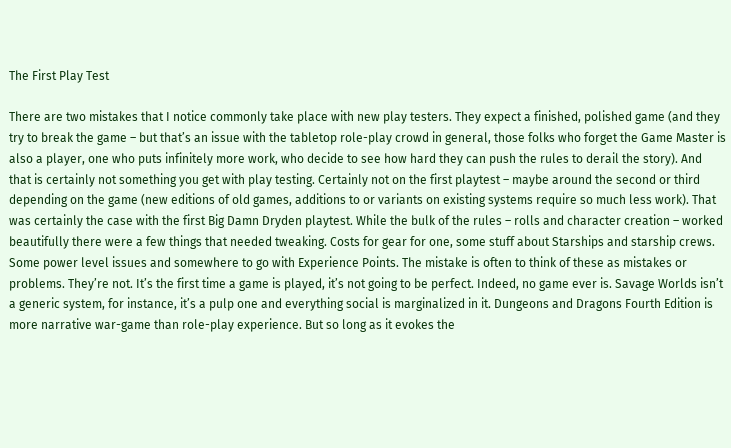The First Play Test

There are two mistakes that I notice commonly take place with new play testers. They expect a finished, polished game (and they try to break the game – but that’s an issue with the tabletop role-play crowd in general, those folks who forget the Game Master is also a player, one who puts infinitely more work, who decide to see how hard they can push the rules to derail the story). And that is certainly not something you get with play testing. Certainly not on the first playtest – maybe around the second or third depending on the game (new editions of old games, additions to or variants on existing systems require so much less work). That was certainly the case with the first Big Damn Dryden playtest. While the bulk of the rules – rolls and character creation – worked beautifully there were a few things that needed tweaking. Costs for gear for one, some stuff about Starships and starship crews. Some power level issues and somewhere to go with Experience Points. The mistake is often to think of these as mistakes or problems. They’re not. It’s the first time a game is played, it’s not going to be perfect. Indeed, no game ever is. Savage Worlds isn’t a generic system, for instance, it’s a pulp one and everything social is marginalized in it. Dungeons and Dragons Fourth Edition is more narrative war-game than role-play experience. But so long as it evokes the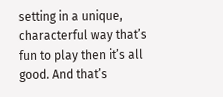setting in a unique, characterful way that’s fun to play then it’s all good. And that’s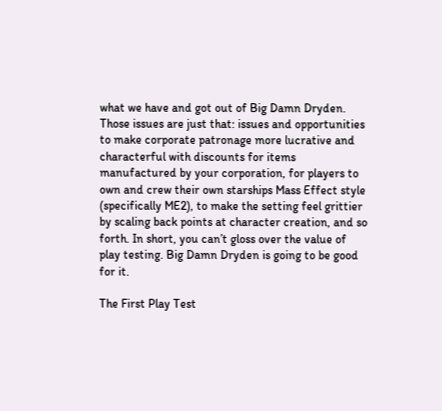what we have and got out of Big Damn Dryden. Those issues are just that: issues and opportunities to make corporate patronage more lucrative and characterful with discounts for items manufactured by your corporation, for players to own and crew their own starships Mass Effect style (specifically ME2), to make the setting feel grittier by scaling back points at character creation, and so forth. In short, you can’t gloss over the value of play testing. Big Damn Dryden is going to be good for it.

The First Play Test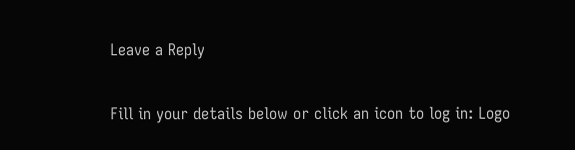Leave a Reply

Fill in your details below or click an icon to log in: Logo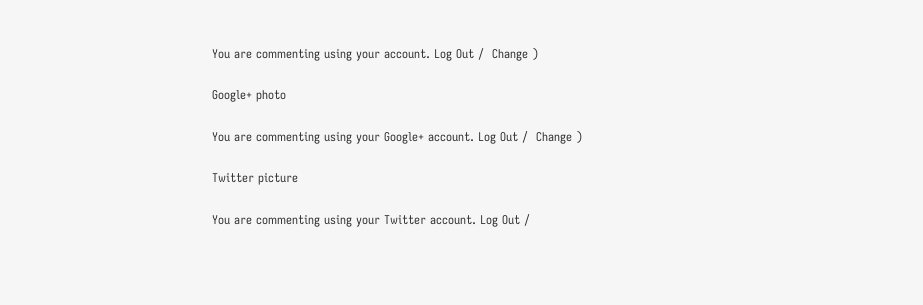You are commenting using your account. Log Out /  Change )

Google+ photo

You are commenting using your Google+ account. Log Out /  Change )

Twitter picture

You are commenting using your Twitter account. Log Out /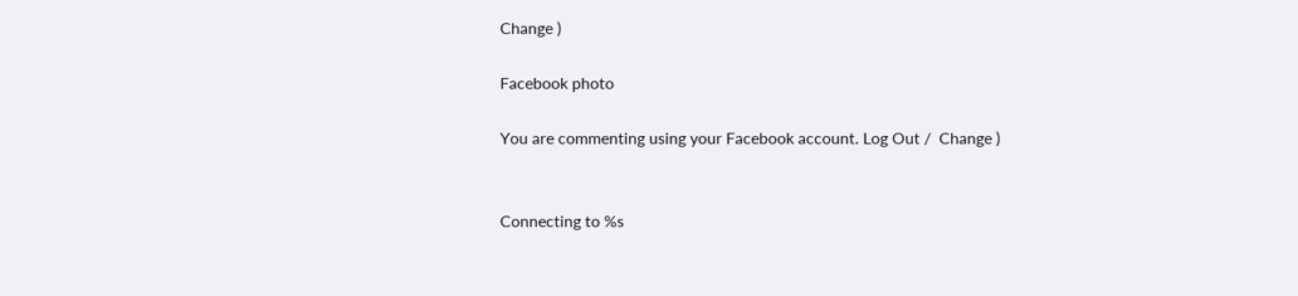Change )

Facebook photo

You are commenting using your Facebook account. Log Out /  Change )


Connecting to %s